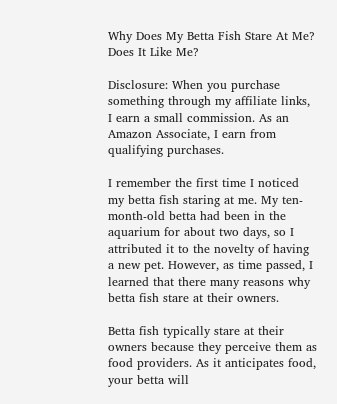Why Does My Betta Fish Stare At Me? Does It Like Me?

Disclosure: When you purchase something through my affiliate links, I earn a small commission. As an Amazon Associate, I earn from qualifying purchases.

I remember the first time I noticed my betta fish staring at me. My ten-month-old betta had been in the aquarium for about two days, so I attributed it to the novelty of having a new pet. However, as time passed, I learned that there many reasons why betta fish stare at their owners.

Betta fish typically stare at their owners because they perceive them as food providers. As it anticipates food, your betta will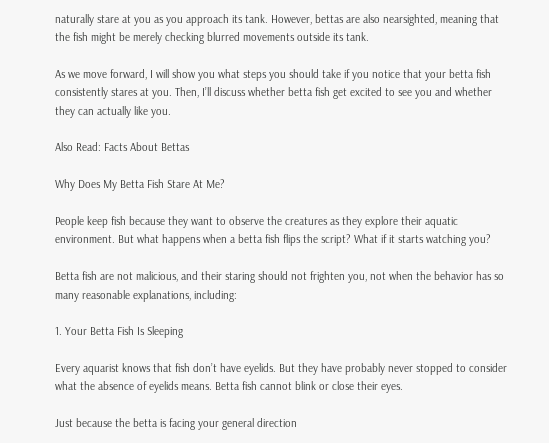naturally stare at you as you approach its tank. However, bettas are also nearsighted, meaning that the fish might be merely checking blurred movements outside its tank.

As we move forward, I will show you what steps you should take if you notice that your betta fish consistently stares at you. Then, I’ll discuss whether betta fish get excited to see you and whether they can actually like you.

Also Read: Facts About Bettas

Why Does My Betta Fish Stare At Me?

People keep fish because they want to observe the creatures as they explore their aquatic environment. But what happens when a betta fish flips the script? What if it starts watching you?

Betta fish are not malicious, and their staring should not frighten you, not when the behavior has so many reasonable explanations, including:

1. Your Betta Fish Is Sleeping

Every aquarist knows that fish don’t have eyelids. But they have probably never stopped to consider what the absence of eyelids means. Betta fish cannot blink or close their eyes.

Just because the betta is facing your general direction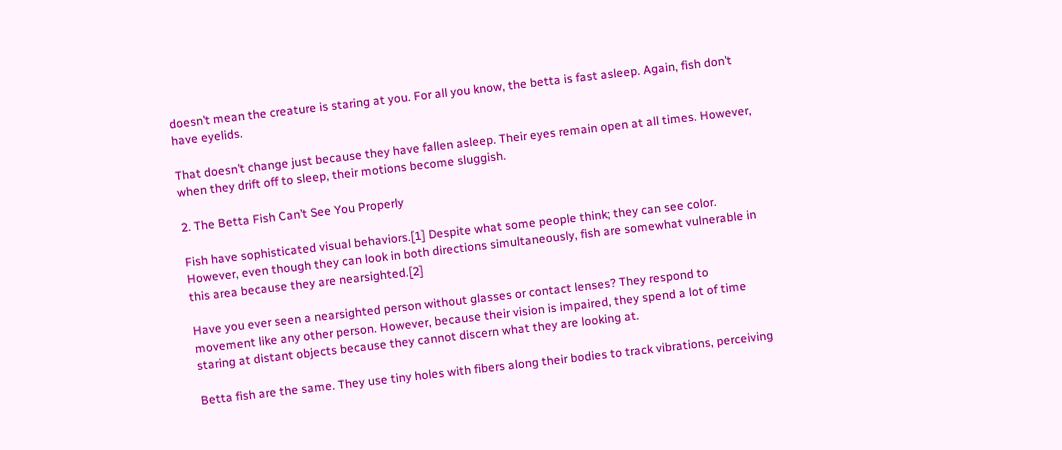doesn’t mean the creature is staring at you. For all you know, the betta is fast asleep. Again, fish don’t have eyelids.

That doesn’t change just because they have fallen asleep. Their eyes remain open at all times. However, when they drift off to sleep, their motions become sluggish.

2. The Betta Fish Can’t See You Properly

Fish have sophisticated visual behaviors.[1] Despite what some people think; they can see color. However, even though they can look in both directions simultaneously, fish are somewhat vulnerable in this area because they are nearsighted.[2]

Have you ever seen a nearsighted person without glasses or contact lenses? They respond to movement like any other person. However, because their vision is impaired, they spend a lot of time staring at distant objects because they cannot discern what they are looking at.

Betta fish are the same. They use tiny holes with fibers along their bodies to track vibrations, perceiving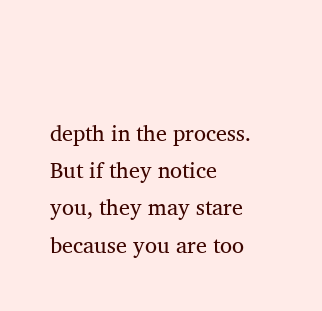depth in the process. But if they notice you, they may stare because you are too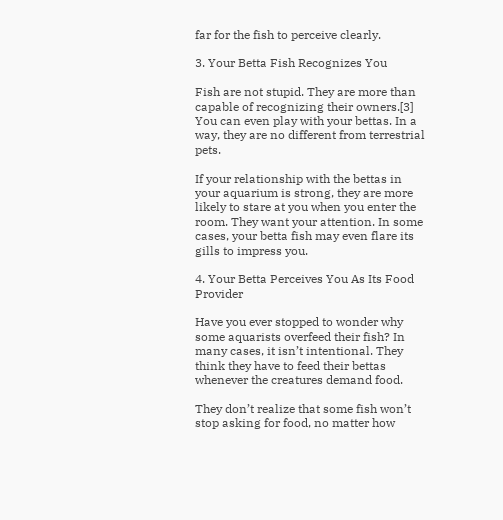far for the fish to perceive clearly.

3. Your Betta Fish Recognizes You

Fish are not stupid. They are more than capable of recognizing their owners.[3] You can even play with your bettas. In a way, they are no different from terrestrial pets.

If your relationship with the bettas in your aquarium is strong, they are more likely to stare at you when you enter the room. They want your attention. In some cases, your betta fish may even flare its gills to impress you.

4. Your Betta Perceives You As Its Food Provider

Have you ever stopped to wonder why some aquarists overfeed their fish? In many cases, it isn’t intentional. They think they have to feed their bettas whenever the creatures demand food.

They don’t realize that some fish won’t stop asking for food, no matter how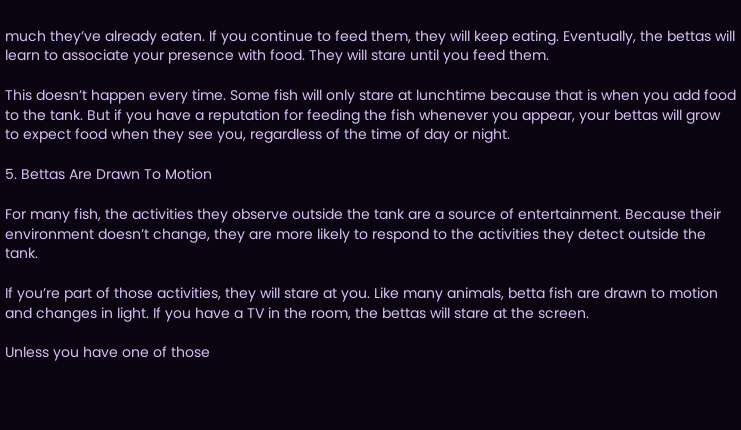much they’ve already eaten. If you continue to feed them, they will keep eating. Eventually, the bettas will learn to associate your presence with food. They will stare until you feed them.

This doesn’t happen every time. Some fish will only stare at lunchtime because that is when you add food to the tank. But if you have a reputation for feeding the fish whenever you appear, your bettas will grow to expect food when they see you, regardless of the time of day or night.

5. Bettas Are Drawn To Motion

For many fish, the activities they observe outside the tank are a source of entertainment. Because their environment doesn’t change, they are more likely to respond to the activities they detect outside the tank.

If you’re part of those activities, they will stare at you. Like many animals, betta fish are drawn to motion and changes in light. If you have a TV in the room, the bettas will stare at the screen.

Unless you have one of those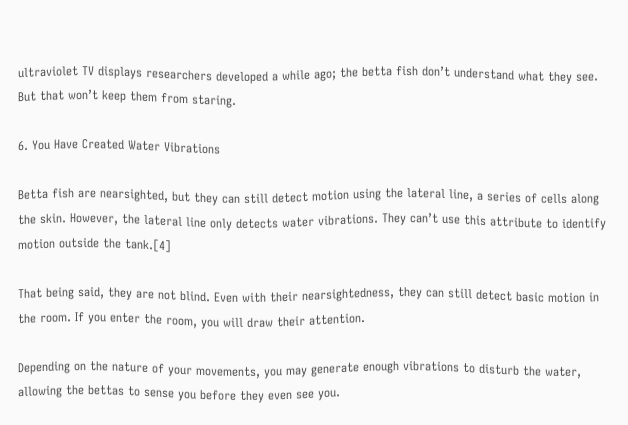ultraviolet TV displays researchers developed a while ago; the betta fish don’t understand what they see. But that won’t keep them from staring.

6. You Have Created Water Vibrations

Betta fish are nearsighted, but they can still detect motion using the lateral line, a series of cells along the skin. However, the lateral line only detects water vibrations. They can’t use this attribute to identify motion outside the tank.[4]

That being said, they are not blind. Even with their nearsightedness, they can still detect basic motion in the room. If you enter the room, you will draw their attention.

Depending on the nature of your movements, you may generate enough vibrations to disturb the water, allowing the bettas to sense you before they even see you.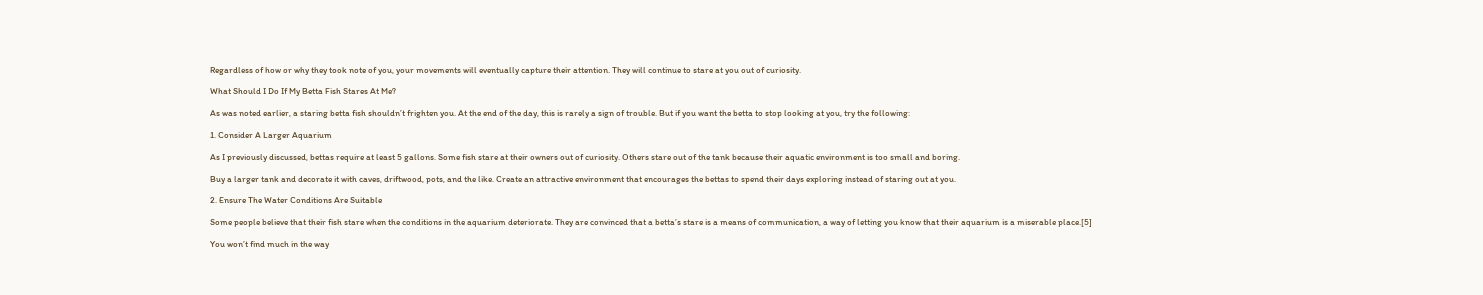Regardless of how or why they took note of you, your movements will eventually capture their attention. They will continue to stare at you out of curiosity.

What Should I Do If My Betta Fish Stares At Me?

As was noted earlier, a staring betta fish shouldn’t frighten you. At the end of the day, this is rarely a sign of trouble. But if you want the betta to stop looking at you, try the following:

1. Consider A Larger Aquarium

As I previously discussed, bettas require at least 5 gallons. Some fish stare at their owners out of curiosity. Others stare out of the tank because their aquatic environment is too small and boring.

Buy a larger tank and decorate it with caves, driftwood, pots, and the like. Create an attractive environment that encourages the bettas to spend their days exploring instead of staring out at you.

2. Ensure The Water Conditions Are Suitable

Some people believe that their fish stare when the conditions in the aquarium deteriorate. They are convinced that a betta’s stare is a means of communication, a way of letting you know that their aquarium is a miserable place.[5]

You won’t find much in the way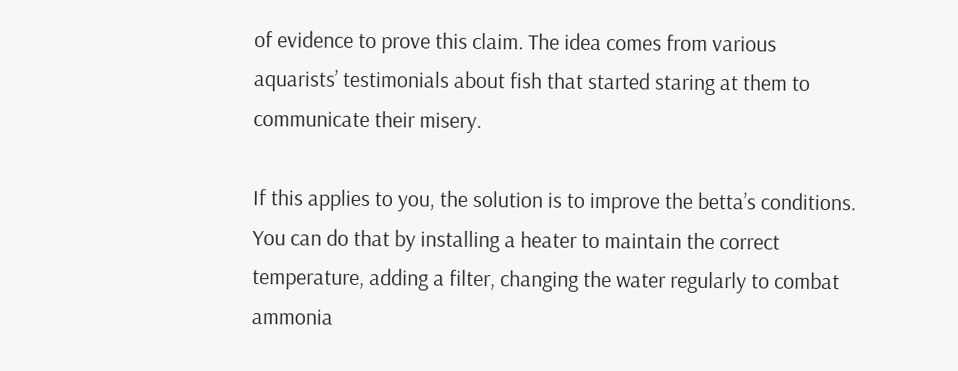of evidence to prove this claim. The idea comes from various aquarists’ testimonials about fish that started staring at them to communicate their misery.

If this applies to you, the solution is to improve the betta’s conditions. You can do that by installing a heater to maintain the correct temperature, adding a filter, changing the water regularly to combat ammonia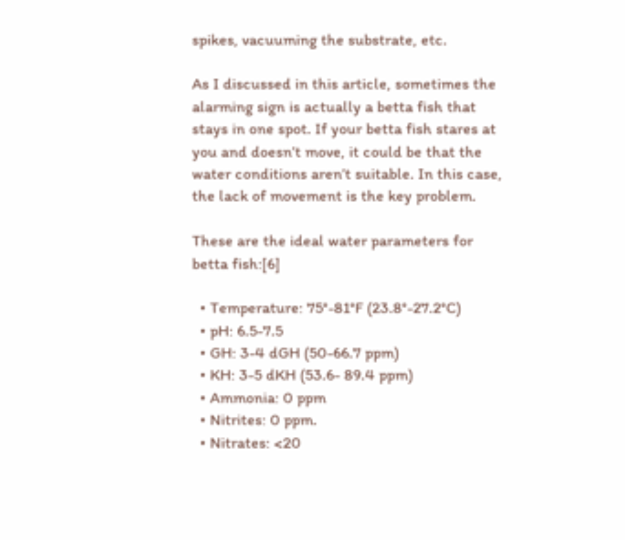spikes, vacuuming the substrate, etc.

As I discussed in this article, sometimes the alarming sign is actually a betta fish that stays in one spot. If your betta fish stares at you and doesn’t move, it could be that the water conditions aren’t suitable. In this case, the lack of movement is the key problem.

These are the ideal water parameters for betta fish:[6]

  • Temperature: 75°-81°F (23.8°-27.2°C)
  • pH: 6.5-7.5
  • GH: 3-4 dGH (50-66.7 ppm)
  • KH: 3-5 dKH (53.6- 89.4 ppm)
  • Ammonia: 0 ppm
  • Nitrites: 0 ppm.
  • Nitrates: <20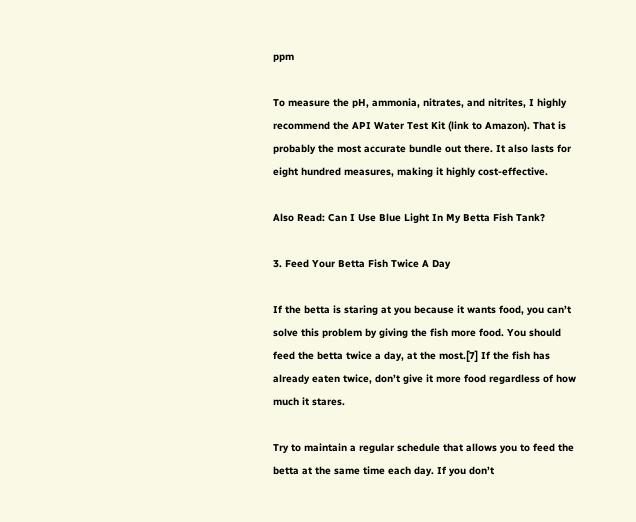ppm

To measure the pH, ammonia, nitrates, and nitrites, I highly recommend the API Water Test Kit (link to Amazon). That is probably the most accurate bundle out there. It also lasts for eight hundred measures, making it highly cost-effective.

Also Read: Can I Use Blue Light In My Betta Fish Tank?

3. Feed Your Betta Fish Twice A Day

If the betta is staring at you because it wants food, you can’t solve this problem by giving the fish more food. You should feed the betta twice a day, at the most.[7] If the fish has already eaten twice, don’t give it more food regardless of how much it stares.

Try to maintain a regular schedule that allows you to feed the betta at the same time each day. If you don’t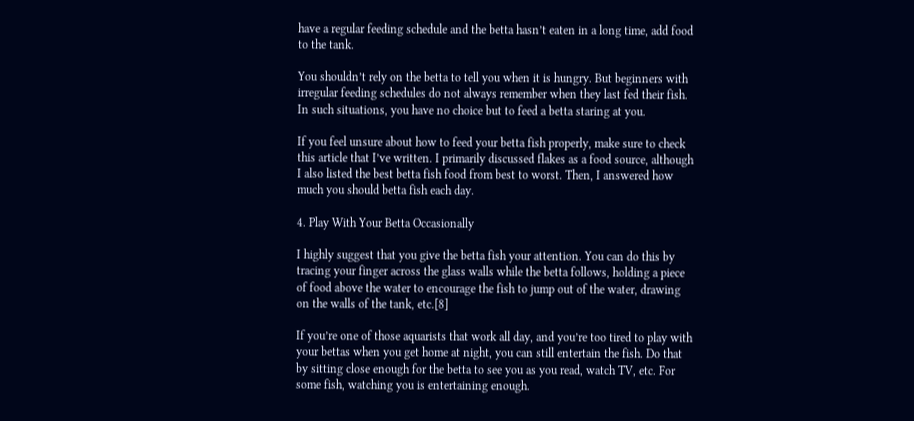have a regular feeding schedule and the betta hasn’t eaten in a long time, add food to the tank.

You shouldn’t rely on the betta to tell you when it is hungry. But beginners with irregular feeding schedules do not always remember when they last fed their fish. In such situations, you have no choice but to feed a betta staring at you.

If you feel unsure about how to feed your betta fish properly, make sure to check this article that I’ve written. I primarily discussed flakes as a food source, although I also listed the best betta fish food from best to worst. Then, I answered how much you should betta fish each day.

4. Play With Your Betta Occasionally

I highly suggest that you give the betta fish your attention. You can do this by tracing your finger across the glass walls while the betta follows, holding a piece of food above the water to encourage the fish to jump out of the water, drawing on the walls of the tank, etc.[8]

If you’re one of those aquarists that work all day, and you’re too tired to play with your bettas when you get home at night, you can still entertain the fish. Do that by sitting close enough for the betta to see you as you read, watch TV, etc. For some fish, watching you is entertaining enough.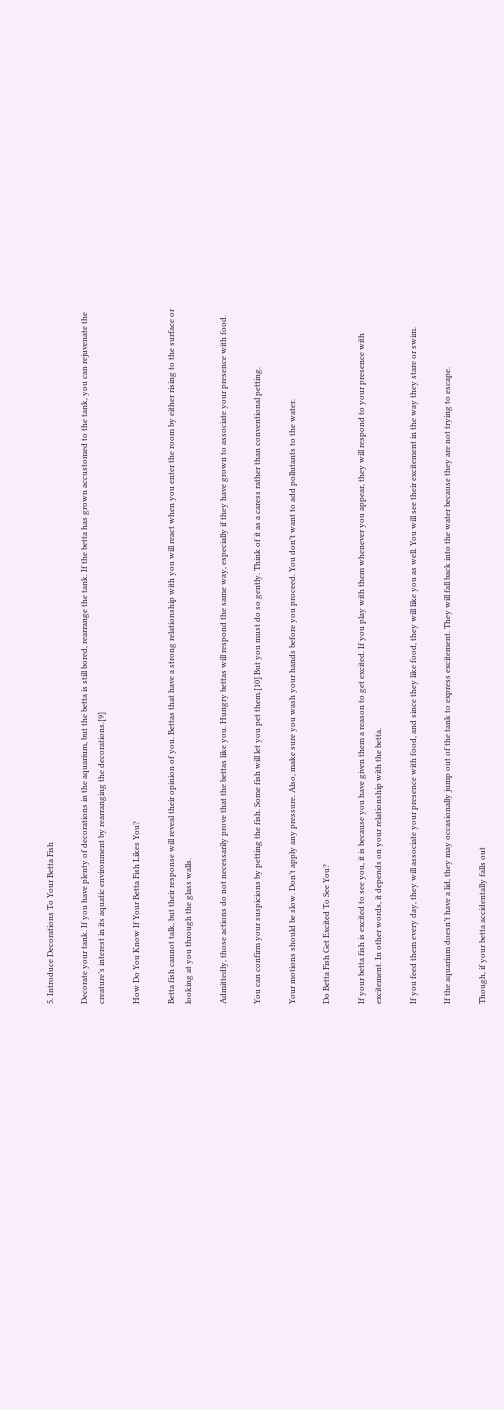5. Introduce Decorations To Your Betta Fish

Decorate your tank. If you have plenty of decorations in the aquarium, but the betta is still bored, rearrange the tank. If the betta has grown accustomed to the tank, you can rejuvenate the creature’s interest in its aquatic environment by rearranging the decorations.[9]

How Do You Know If Your Betta Fish Likes You?

Betta fish cannot talk, but their response will reveal their opinion of you. Bettas that have a strong relationship with you will react when you enter the room by either rising to the surface or looking at you through the glass walls.

Admittedly, those actions do not necessarily prove that the bettas like you. Hungry bettas will respond the same way, especially if they have grown to associate your presence with food.

You can confirm your suspicions by petting the fish. Some fish will let you pet them.[10] But you must do so gently. Think of it as a caress rather than conventional petting.

Your motions should be slow. Don’t apply any pressure. Also, make sure you wash your hands before you proceed. You don’t want to add pollutants to the water.

Do Betta Fish Get Excited To See You?

If your betta fish is excited to see you, it is because you have given them a reason to get excited. If you play with them whenever you appear, they will respond to your presence with excitement. In other words, it depends on your relationship with the betta.

If you feed them every day, they will associate your presence with food, and since they like food, they will like you as well. You will see their excitement in the way they stare or swim.

If the aquarium doesn’t have a lid, they may occasionally jump out of the tank to express excitement. They will fall back into the water because they are not trying to escape.

Though, if your betta accidentally falls out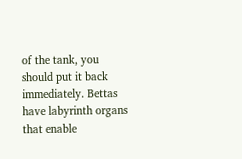of the tank, you should put it back immediately. Bettas have labyrinth organs that enable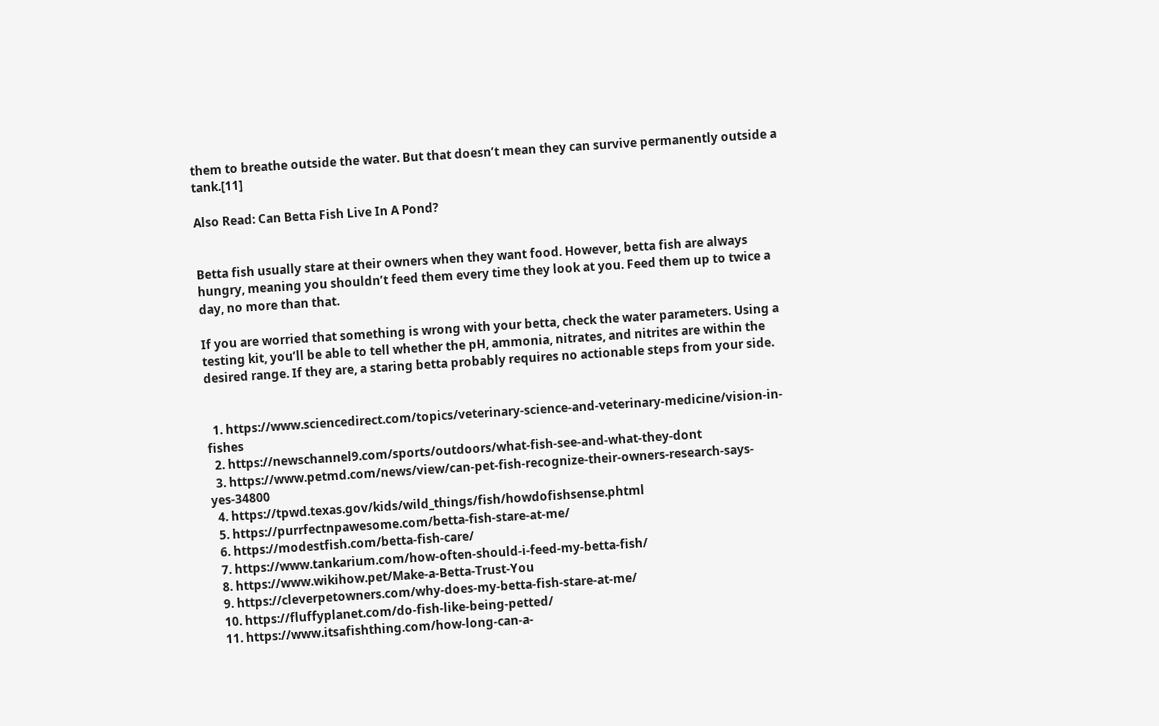them to breathe outside the water. But that doesn’t mean they can survive permanently outside a tank.[11]

Also Read: Can Betta Fish Live In A Pond?


Betta fish usually stare at their owners when they want food. However, betta fish are always hungry, meaning you shouldn’t feed them every time they look at you. Feed them up to twice a day, no more than that.

If you are worried that something is wrong with your betta, check the water parameters. Using a testing kit, you’ll be able to tell whether the pH, ammonia, nitrates, and nitrites are within the desired range. If they are, a staring betta probably requires no actionable steps from your side.


  1. https://www.sciencedirect.com/topics/veterinary-science-and-veterinary-medicine/vision-in-fishes
  2. https://newschannel9.com/sports/outdoors/what-fish-see-and-what-they-dont
  3. https://www.petmd.com/news/view/can-pet-fish-recognize-their-owners-research-says-yes-34800
  4. https://tpwd.texas.gov/kids/wild_things/fish/howdofishsense.phtml
  5. https://purrfectnpawesome.com/betta-fish-stare-at-me/
  6. https://modestfish.com/betta-fish-care/
  7. https://www.tankarium.com/how-often-should-i-feed-my-betta-fish/
  8. https://www.wikihow.pet/Make-a-Betta-Trust-You
  9. https://cleverpetowners.com/why-does-my-betta-fish-stare-at-me/
  10. https://fluffyplanet.com/do-fish-like-being-petted/
  11. https://www.itsafishthing.com/how-long-can-a-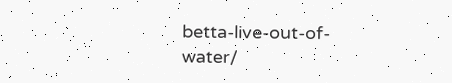betta-live-out-of-water/